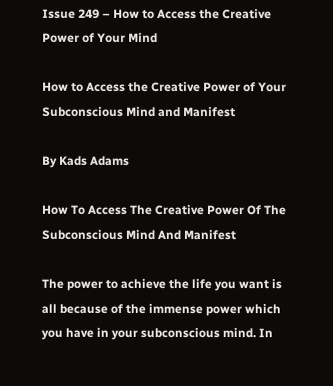Issue 249 – How to Access the Creative Power of Your Mind

How to Access the Creative Power of Your Subconscious Mind and Manifest

By Kads Adams

How To Access The Creative Power Of The Subconscious Mind And Manifest

The power to achieve the life you want is all because of the immense power which you have in your subconscious mind. In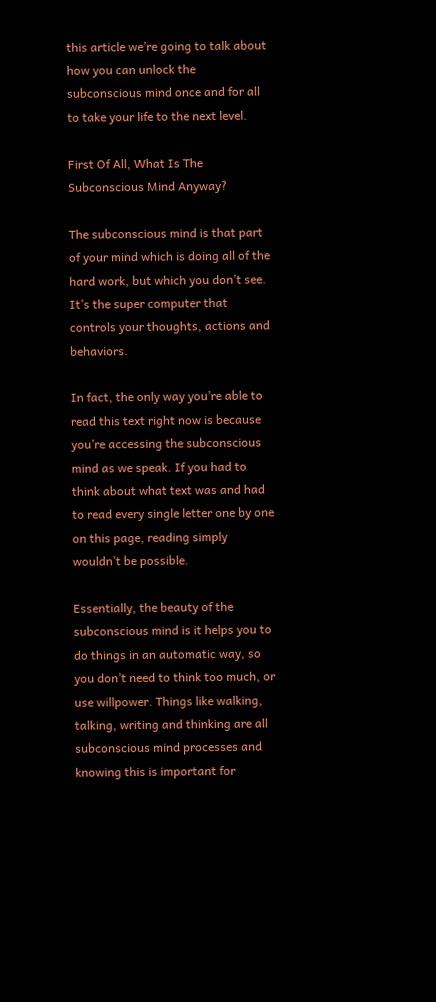this article we’re going to talk about how you can unlock the subconscious mind once and for all to take your life to the next level.

First Of All, What Is The Subconscious Mind Anyway?

The subconscious mind is that part of your mind which is doing all of the hard work, but which you don’t see. It’s the super computer that controls your thoughts, actions and behaviors.

In fact, the only way you’re able to read this text right now is because you’re accessing the subconscious mind as we speak. If you had to think about what text was and had to read every single letter one by one on this page, reading simply wouldn’t be possible.

Essentially, the beauty of the subconscious mind is it helps you to do things in an automatic way, so you don’t need to think too much, or use willpower. Things like walking, talking, writing and thinking are all subconscious mind processes and knowing this is important for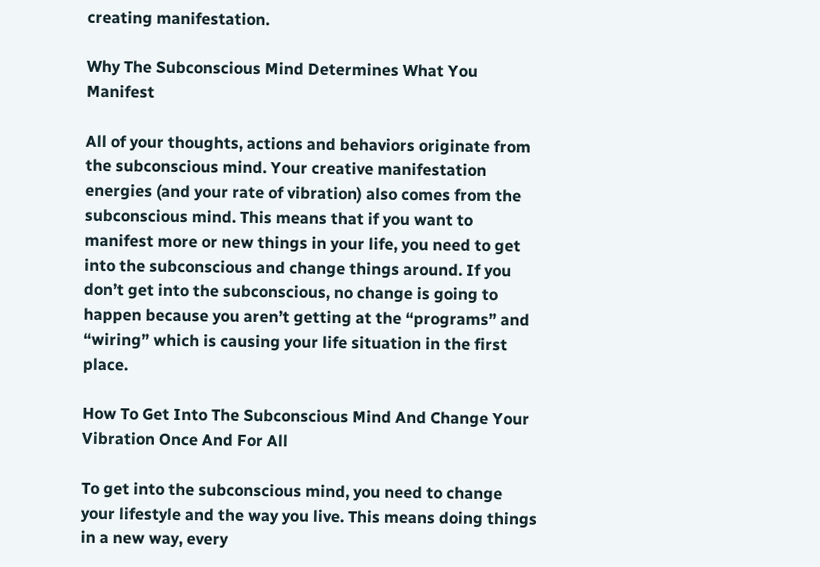creating manifestation.

Why The Subconscious Mind Determines What You Manifest

All of your thoughts, actions and behaviors originate from the subconscious mind. Your creative manifestation energies (and your rate of vibration) also comes from the subconscious mind. This means that if you want to manifest more or new things in your life, you need to get into the subconscious and change things around. If you don’t get into the subconscious, no change is going to happen because you aren’t getting at the “programs” and “wiring” which is causing your life situation in the first place.

How To Get Into The Subconscious Mind And Change Your Vibration Once And For All

To get into the subconscious mind, you need to change your lifestyle and the way you live. This means doing things in a new way, every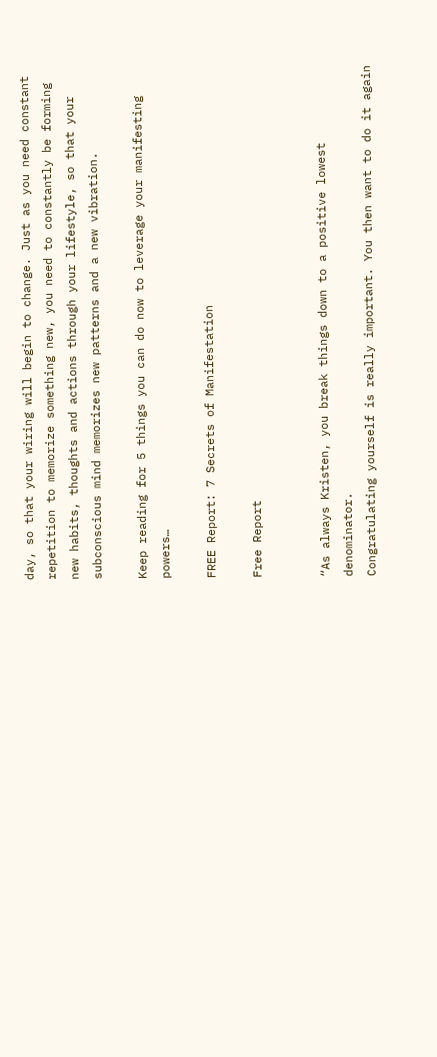day, so that your wiring will begin to change. Just as you need constant repetition to memorize something new, you need to constantly be forming new habits, thoughts and actions through your lifestyle, so that your subconscious mind memorizes new patterns and a new vibration.

Keep reading for 5 things you can do now to leverage your manifesting powers…

FREE Report: 7 Secrets of Manifestation

Free Report


“As always Kristen, you break things down to a positive lowest denominator.
Congratulating yourself is really important. You then want to do it again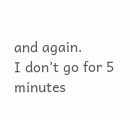and again.
I don’t go for 5 minutes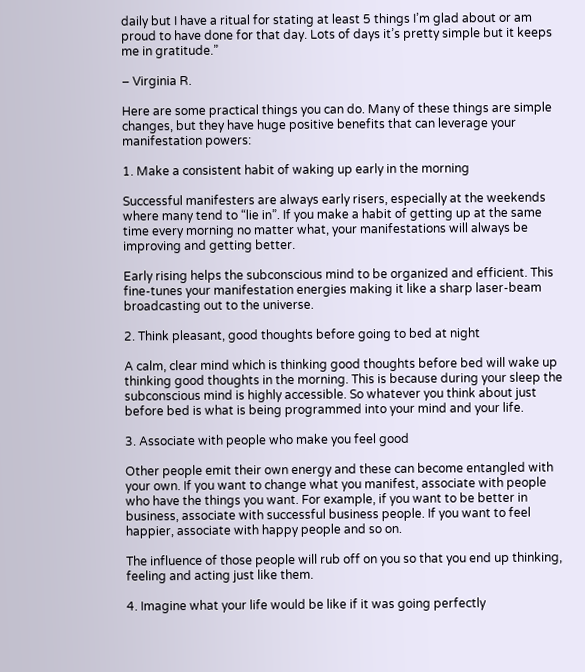daily but I have a ritual for stating at least 5 things I’m glad about or am proud to have done for that day. Lots of days it’s pretty simple but it keeps me in gratitude.”

– Virginia R.

Here are some practical things you can do. Many of these things are simple changes, but they have huge positive benefits that can leverage your manifestation powers:

1. Make a consistent habit of waking up early in the morning

Successful manifesters are always early risers, especially at the weekends where many tend to “lie in”. If you make a habit of getting up at the same time every morning no matter what, your manifestations will always be improving and getting better.

Early rising helps the subconscious mind to be organized and efficient. This fine-tunes your manifestation energies making it like a sharp laser-beam broadcasting out to the universe.

2. Think pleasant, good thoughts before going to bed at night

A calm, clear mind which is thinking good thoughts before bed will wake up thinking good thoughts in the morning. This is because during your sleep the subconscious mind is highly accessible. So whatever you think about just before bed is what is being programmed into your mind and your life.

3. Associate with people who make you feel good

Other people emit their own energy and these can become entangled with your own. If you want to change what you manifest, associate with people who have the things you want. For example, if you want to be better in business, associate with successful business people. If you want to feel happier, associate with happy people and so on.

The influence of those people will rub off on you so that you end up thinking, feeling and acting just like them.

4. Imagine what your life would be like if it was going perfectly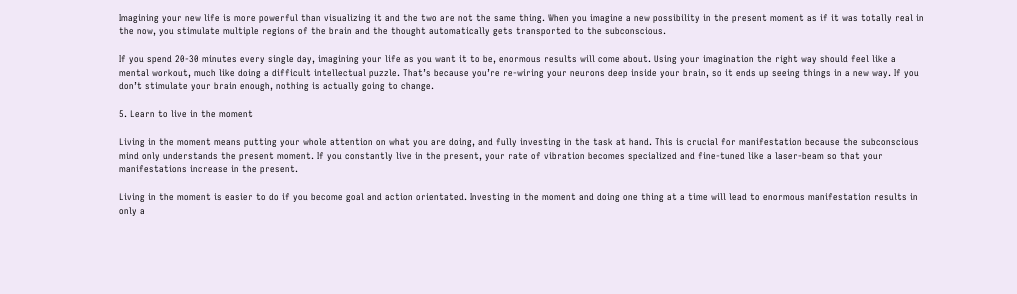Imagining your new life is more powerful than visualizing it and the two are not the same thing. When you imagine a new possibility in the present moment as if it was totally real in the now, you stimulate multiple regions of the brain and the thought automatically gets transported to the subconscious.

If you spend 20-30 minutes every single day, imagining your life as you want it to be, enormous results will come about. Using your imagination the right way should feel like a mental workout, much like doing a difficult intellectual puzzle. That’s because you’re re-wiring your neurons deep inside your brain, so it ends up seeing things in a new way. If you don’t stimulate your brain enough, nothing is actually going to change.

5. Learn to live in the moment

Living in the moment means putting your whole attention on what you are doing, and fully investing in the task at hand. This is crucial for manifestation because the subconscious mind only understands the present moment. If you constantly live in the present, your rate of vibration becomes specialized and fine-tuned like a laser-beam so that your manifestations increase in the present.

Living in the moment is easier to do if you become goal and action orientated. Investing in the moment and doing one thing at a time will lead to enormous manifestation results in only a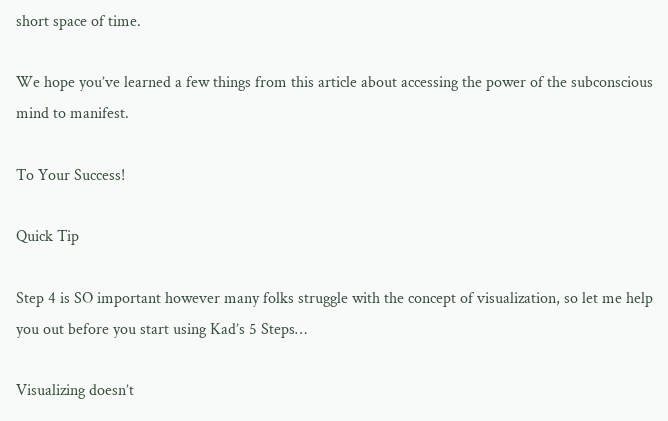short space of time.

We hope you’ve learned a few things from this article about accessing the power of the subconscious mind to manifest.

To Your Success!

Quick Tip

Step 4 is SO important however many folks struggle with the concept of visualization, so let me help you out before you start using Kad’s 5 Steps…

Visualizing doesn’t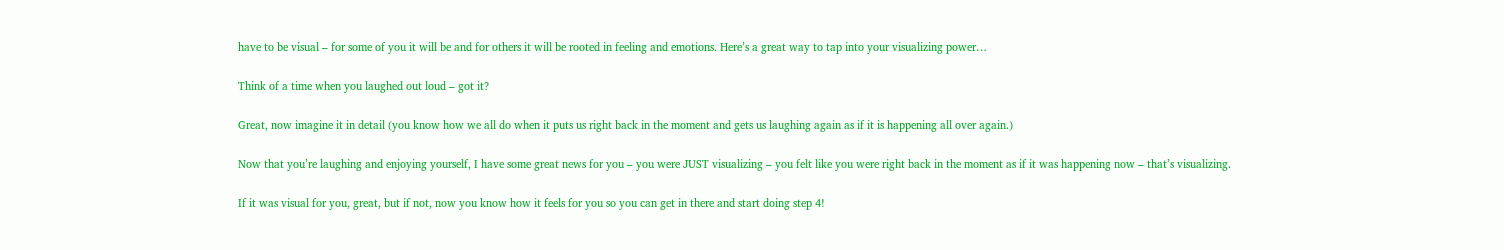have to be visual – for some of you it will be and for others it will be rooted in feeling and emotions. Here’s a great way to tap into your visualizing power…

Think of a time when you laughed out loud – got it?

Great, now imagine it in detail (you know how we all do when it puts us right back in the moment and gets us laughing again as if it is happening all over again.)

Now that you’re laughing and enjoying yourself, I have some great news for you – you were JUST visualizing – you felt like you were right back in the moment as if it was happening now – that’s visualizing.

If it was visual for you, great, but if not, now you know how it feels for you so you can get in there and start doing step 4!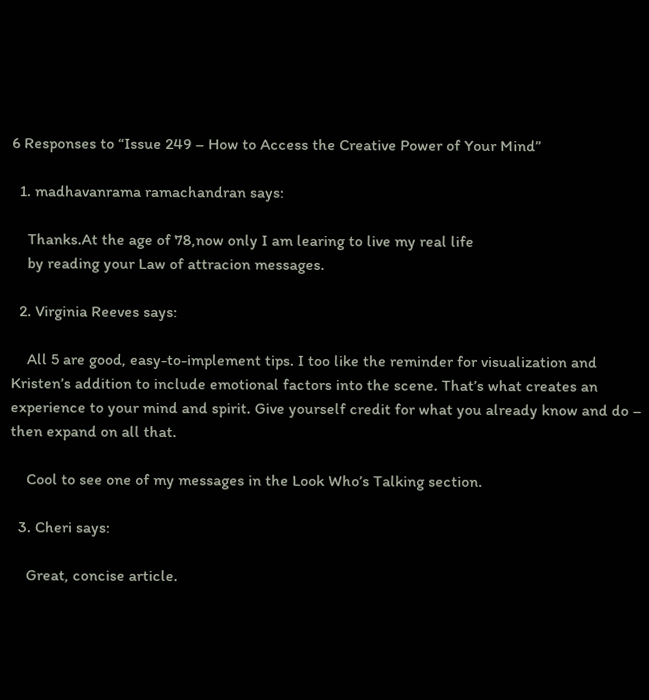6 Responses to “Issue 249 – How to Access the Creative Power of Your Mind”

  1. madhavanrama ramachandran says:

    Thanks.At the age of 78,now only I am learing to live my real life
    by reading your Law of attracion messages.

  2. Virginia Reeves says:

    All 5 are good, easy-to-implement tips. I too like the reminder for visualization and Kristen’s addition to include emotional factors into the scene. That’s what creates an experience to your mind and spirit. Give yourself credit for what you already know and do – then expand on all that.

    Cool to see one of my messages in the Look Who’s Talking section.

  3. Cheri says:

    Great, concise article.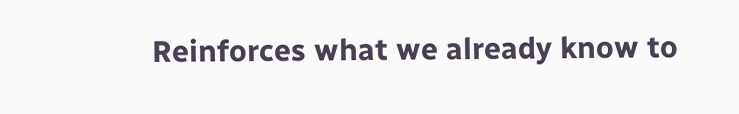Reinforces what we already know to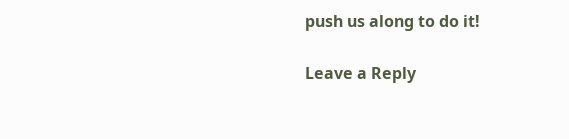push us along to do it!

Leave a Reply